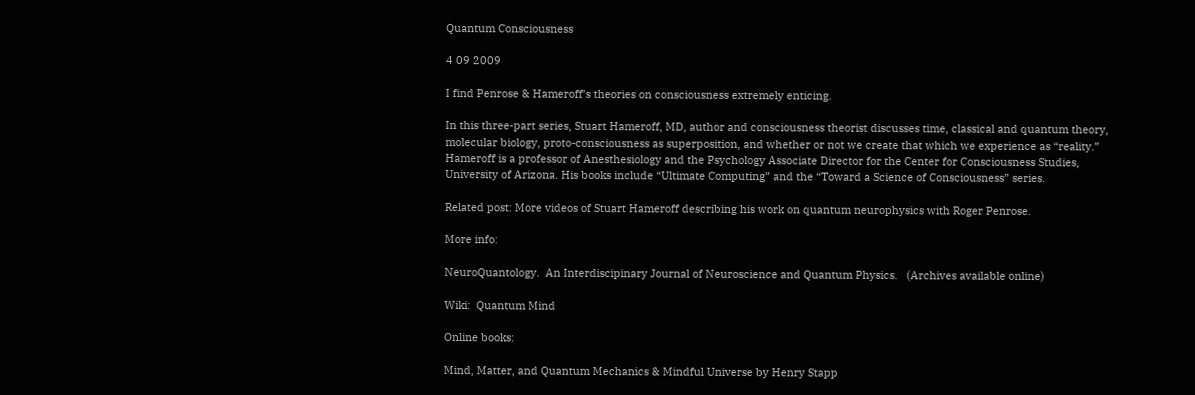Quantum Consciousness

4 09 2009

I find Penrose & Hameroff’s theories on consciousness extremely enticing.

In this three-part series, Stuart Hameroff, MD, author and consciousness theorist discusses time, classical and quantum theory, molecular biology, proto-consciousness as superposition, and whether or not we create that which we experience as “reality.” Hameroff is a professor of Anesthesiology and the Psychology Associate Director for the Center for Consciousness Studies, University of Arizona. His books include “Ultimate Computing” and the “Toward a Science of Consciousness” series.

Related post: More videos of Stuart Hameroff describing his work on quantum neurophysics with Roger Penrose.

More info:

NeuroQuantology.  An Interdiscipinary Journal of Neuroscience and Quantum Physics.   (Archives available online)

Wiki:  Quantum Mind

Online books:

Mind, Matter, and Quantum Mechanics & Mindful Universe by Henry Stapp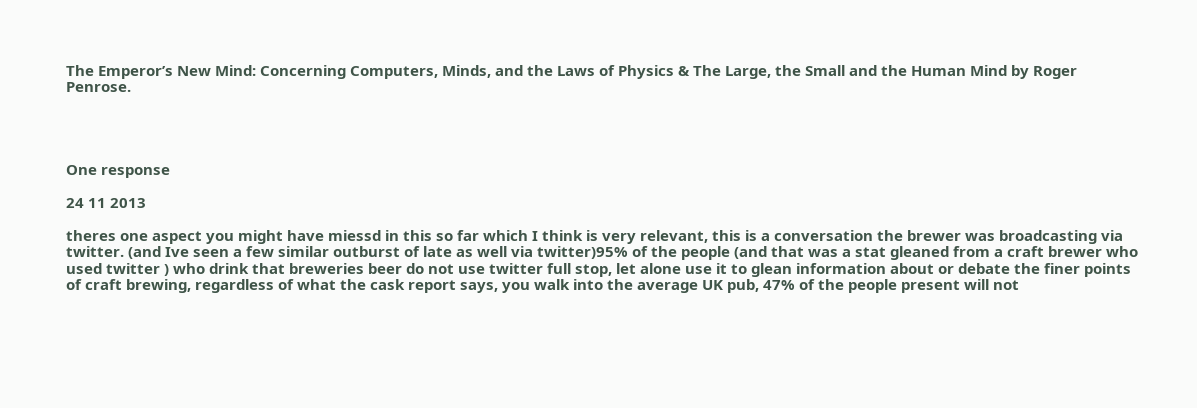The Emperor’s New Mind: Concerning Computers, Minds, and the Laws of Physics & The Large, the Small and the Human Mind by Roger Penrose.




One response

24 11 2013

theres one aspect you might have miessd in this so far which I think is very relevant, this is a conversation the brewer was broadcasting via twitter. (and Ive seen a few similar outburst of late as well via twitter)95% of the people (and that was a stat gleaned from a craft brewer who used twitter ) who drink that breweries beer do not use twitter full stop, let alone use it to glean information about or debate the finer points of craft brewing, regardless of what the cask report says, you walk into the average UK pub, 47% of the people present will not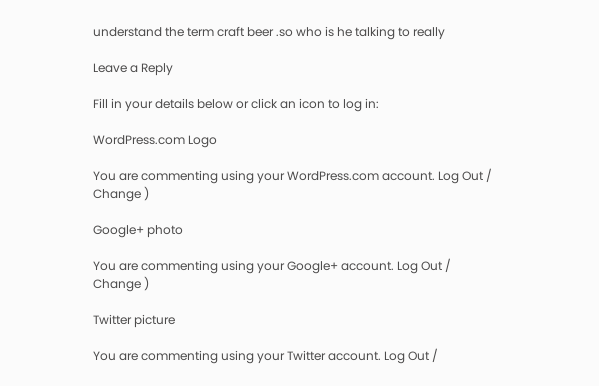understand the term craft beer .so who is he talking to really

Leave a Reply

Fill in your details below or click an icon to log in:

WordPress.com Logo

You are commenting using your WordPress.com account. Log Out /  Change )

Google+ photo

You are commenting using your Google+ account. Log Out /  Change )

Twitter picture

You are commenting using your Twitter account. Log Out /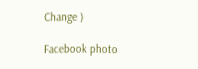Change )

Facebook photo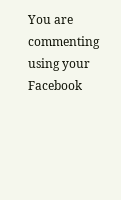You are commenting using your Facebook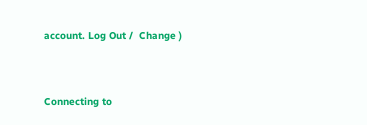account. Log Out /  Change )


Connecting to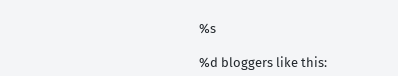%s

%d bloggers like this: